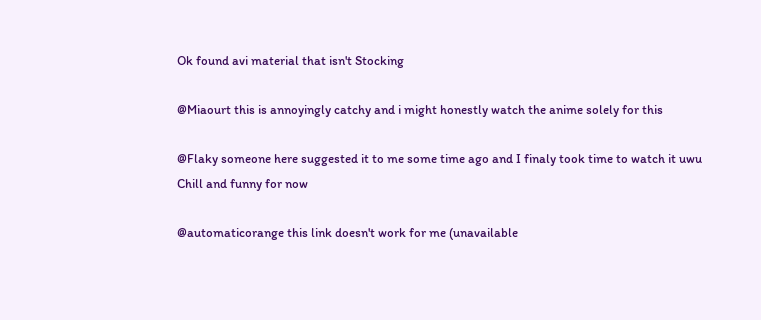Ok found avi material that isn't Stocking

@Miaourt this is annoyingly catchy and i might honestly watch the anime solely for this

@Flaky someone here suggested it to me some time ago and I finaly took time to watch it uwu
Chill and funny for now

@automaticorange this link doesn't work for me (unavailable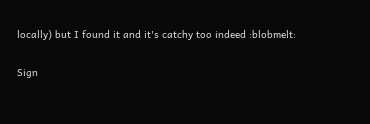locally) but I found it and it's catchy too indeed :blobmelt:

Sign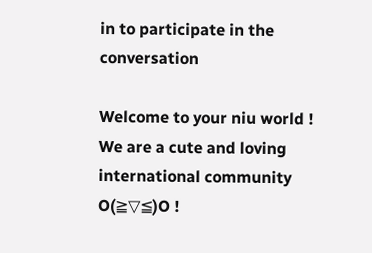in to participate in the conversation

Welcome to your niu world ! We are a cute and loving international community O(≧▽≦)O !